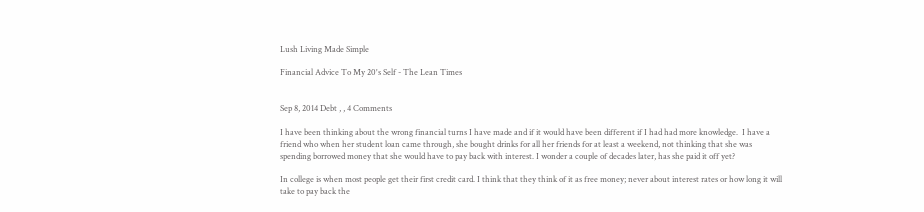Lush Living Made Simple

Financial Advice To My 20's Self - The Lean Times


Sep 8, 2014 Debt , , 4 Comments

I have been thinking about the wrong financial turns I have made and if it would have been different if I had had more knowledge.  I have a friend who when her student loan came through, she bought drinks for all her friends for at least a weekend, not thinking that she was spending borrowed money that she would have to pay back with interest. I wonder a couple of decades later, has she paid it off yet?

In college is when most people get their first credit card. I think that they think of it as free money; never about interest rates or how long it will take to pay back the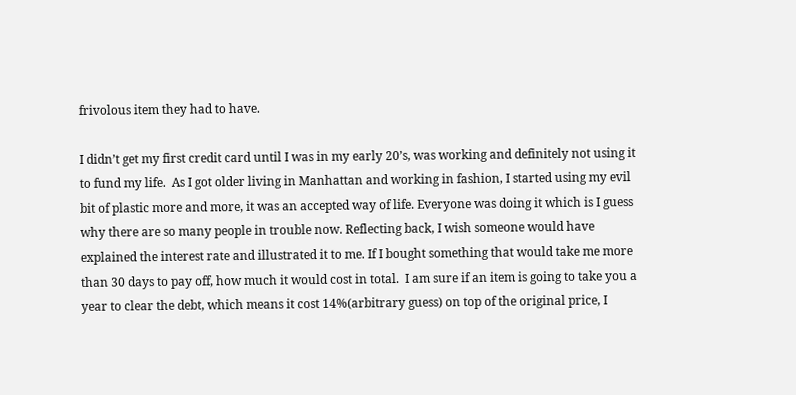frivolous item they had to have.

I didn’t get my first credit card until I was in my early 20’s, was working and definitely not using it to fund my life.  As I got older living in Manhattan and working in fashion, I started using my evil bit of plastic more and more, it was an accepted way of life. Everyone was doing it which is I guess why there are so many people in trouble now. Reflecting back, I wish someone would have explained the interest rate and illustrated it to me. If I bought something that would take me more than 30 days to pay off, how much it would cost in total.  I am sure if an item is going to take you a year to clear the debt, which means it cost 14%(arbitrary guess) on top of the original price, I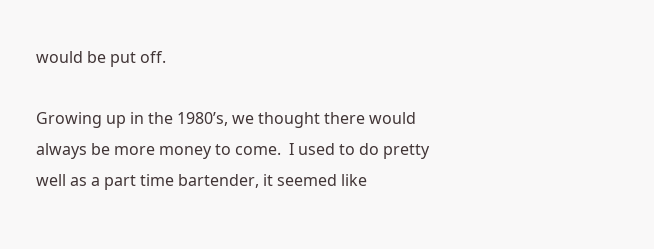would be put off.

Growing up in the 1980’s, we thought there would always be more money to come.  I used to do pretty well as a part time bartender, it seemed like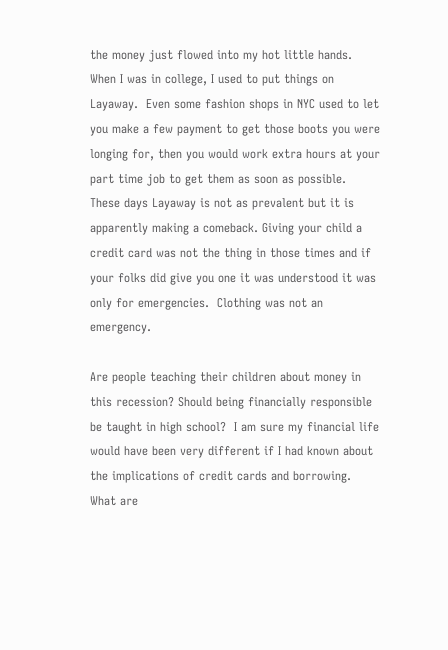the money just flowed into my hot little hands.  When I was in college, I used to put things on Layaway.  Even some fashion shops in NYC used to let you make a few payment to get those boots you were longing for, then you would work extra hours at your part time job to get them as soon as possible.  These days Layaway is not as prevalent but it is apparently making a comeback. Giving your child a credit card was not the thing in those times and if your folks did give you one it was understood it was only for emergencies.  Clothing was not an emergency.

Are people teaching their children about money in this recession? Should being financially responsible be taught in high school?  I am sure my financial life would have been very different if I had known about the implications of credit cards and borrowing.  What are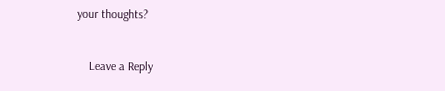your thoughts?


    Leave a Reply